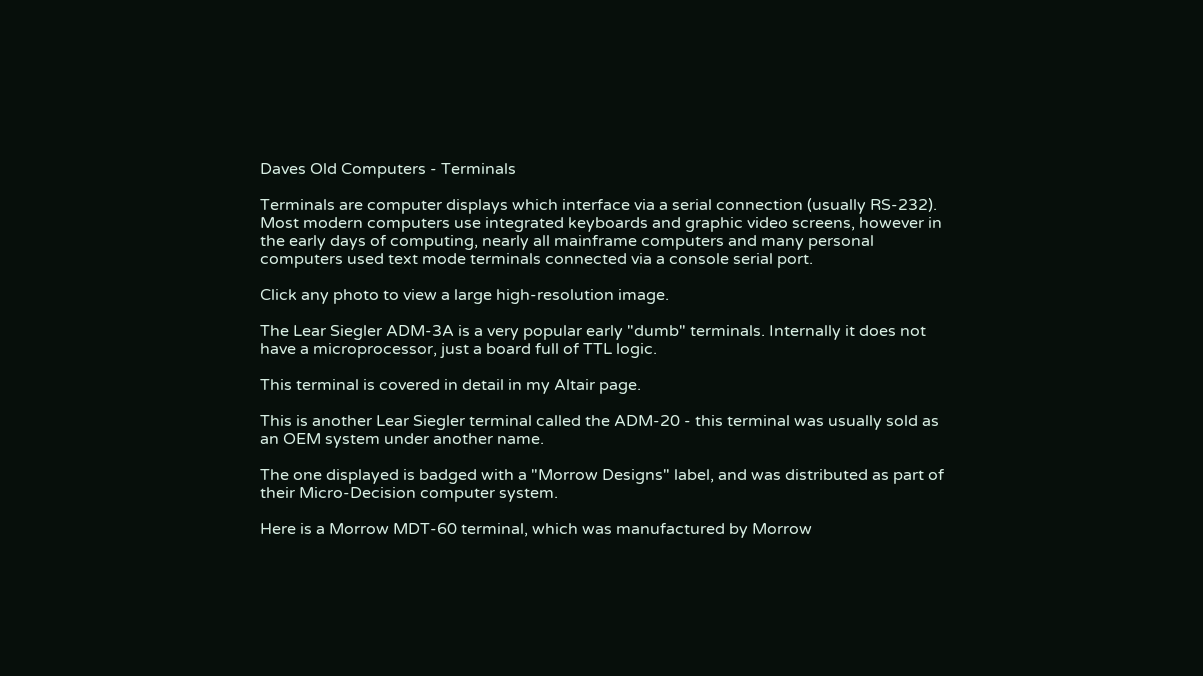Daves Old Computers - Terminals

Terminals are computer displays which interface via a serial connection (usually RS-232). Most modern computers use integrated keyboards and graphic video screens, however in the early days of computing, nearly all mainframe computers and many personal computers used text mode terminals connected via a console serial port.

Click any photo to view a large high-resolution image.

The Lear Siegler ADM-3A is a very popular early "dumb" terminals. Internally it does not have a microprocessor, just a board full of TTL logic.

This terminal is covered in detail in my Altair page.

This is another Lear Siegler terminal called the ADM-20 - this terminal was usually sold as an OEM system under another name.

The one displayed is badged with a "Morrow Designs" label, and was distributed as part of their Micro-Decision computer system.

Here is a Morrow MDT-60 terminal, which was manufactured by Morrow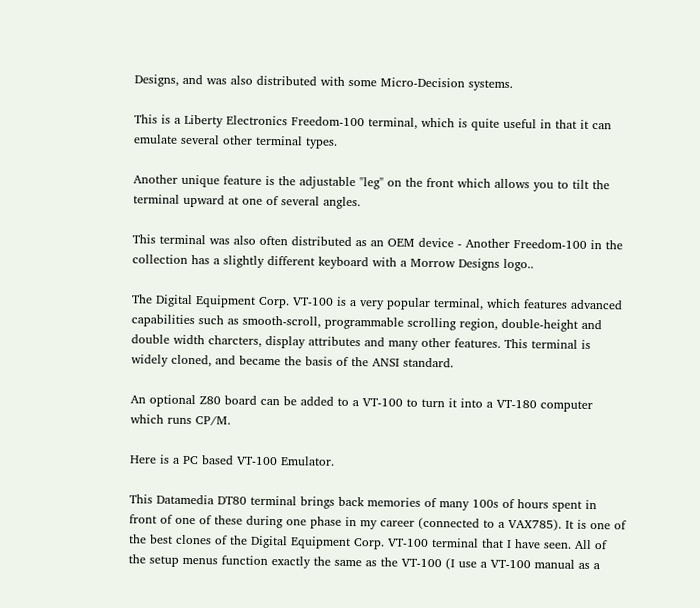Designs, and was also distributed with some Micro-Decision systems.

This is a Liberty Electronics Freedom-100 terminal, which is quite useful in that it can emulate several other terminal types.

Another unique feature is the adjustable "leg" on the front which allows you to tilt the terminal upward at one of several angles.

This terminal was also often distributed as an OEM device - Another Freedom-100 in the collection has a slightly different keyboard with a Morrow Designs logo..

The Digital Equipment Corp. VT-100 is a very popular terminal, which features advanced capabilities such as smooth-scroll, programmable scrolling region, double-height and double width charcters, display attributes and many other features. This terminal is widely cloned, and became the basis of the ANSI standard.

An optional Z80 board can be added to a VT-100 to turn it into a VT-180 computer which runs CP/M.

Here is a PC based VT-100 Emulator.

This Datamedia DT80 terminal brings back memories of many 100s of hours spent in front of one of these during one phase in my career (connected to a VAX785). It is one of the best clones of the Digital Equipment Corp. VT-100 terminal that I have seen. All of the setup menus function exactly the same as the VT-100 (I use a VT-100 manual as a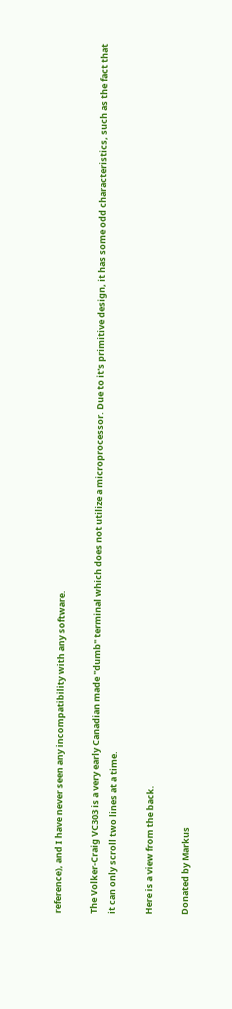reference), and I have never seen any incompatibility with any software.

The Volker-Craig VC303 is a very early Canadian made "dumb" terminal which does not utilize a microprocessor. Due to it's primitive design, it has some odd characteristics, such as the fact that it can only scroll two lines at a time.

Here is a view from the back.

Donated by Markus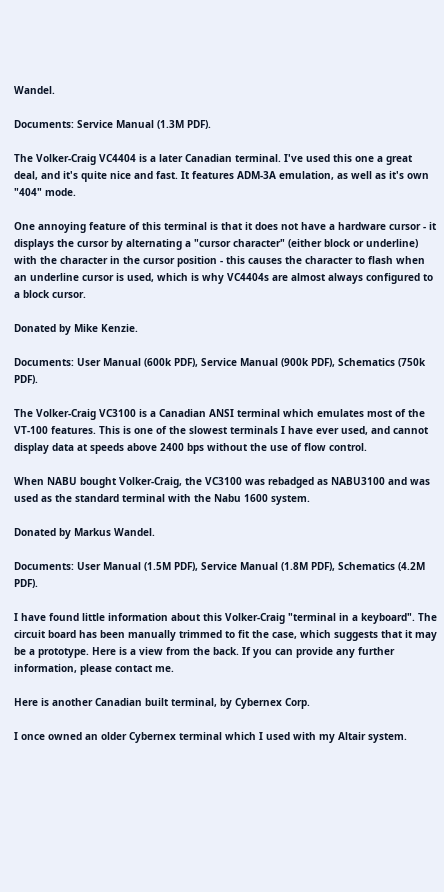Wandel.

Documents: Service Manual (1.3M PDF).

The Volker-Craig VC4404 is a later Canadian terminal. I've used this one a great deal, and it's quite nice and fast. It features ADM-3A emulation, as well as it's own "404" mode.

One annoying feature of this terminal is that it does not have a hardware cursor - it displays the cursor by alternating a "cursor character" (either block or underline) with the character in the cursor position - this causes the character to flash when an underline cursor is used, which is why VC4404s are almost always configured to a block cursor.

Donated by Mike Kenzie.

Documents: User Manual (600k PDF), Service Manual (900k PDF), Schematics (750k PDF).

The Volker-Craig VC3100 is a Canadian ANSI terminal which emulates most of the VT-100 features. This is one of the slowest terminals I have ever used, and cannot display data at speeds above 2400 bps without the use of flow control.

When NABU bought Volker-Craig, the VC3100 was rebadged as NABU3100 and was used as the standard terminal with the Nabu 1600 system.

Donated by Markus Wandel.

Documents: User Manual (1.5M PDF), Service Manual (1.8M PDF), Schematics (4.2M PDF).

I have found little information about this Volker-Craig "terminal in a keyboard". The circuit board has been manually trimmed to fit the case, which suggests that it may be a prototype. Here is a view from the back. If you can provide any further information, please contact me.

Here is another Canadian built terminal, by Cybernex Corp.

I once owned an older Cybernex terminal which I used with my Altair system.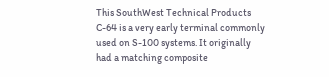This SouthWest Technical Products C-64 is a very early terminal commonly used on S-100 systems. It originally had a matching composite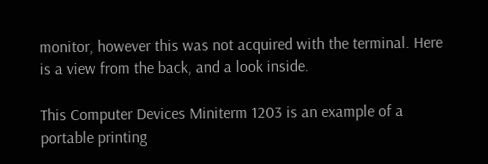monitor, however this was not acquired with the terminal. Here is a view from the back, and a look inside.

This Computer Devices Miniterm 1203 is an example of a portable printing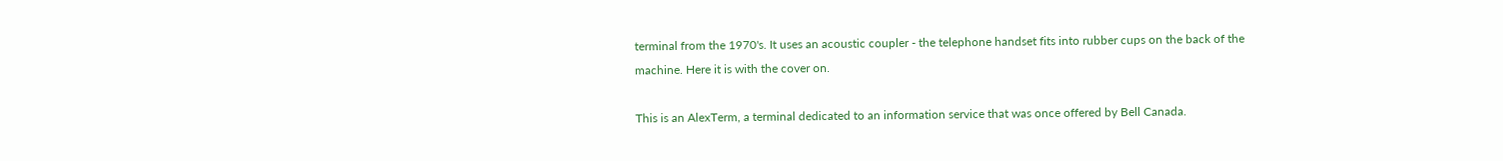terminal from the 1970's. It uses an acoustic coupler - the telephone handset fits into rubber cups on the back of the machine. Here it is with the cover on.

This is an AlexTerm, a terminal dedicated to an information service that was once offered by Bell Canada.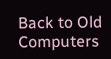Back to Old Computers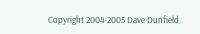Copyright 2004-2005 Dave Dunfield.